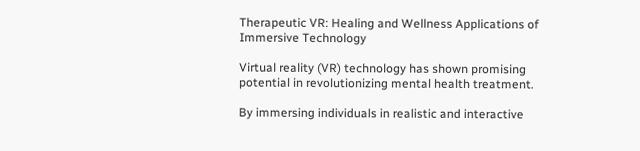Therapeutic VR: Healing and Wellness Applications of Immersive Technology

Virtual reality (VR) technology has shown promising potential in revolutionizing mental health treatment.

By immersing individuals in realistic and interactive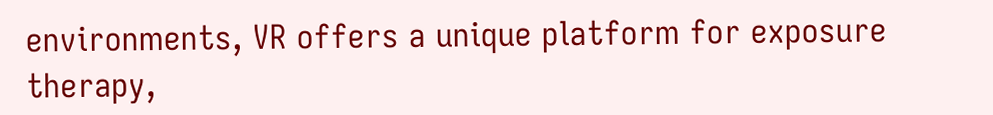environments, VR offers a unique platform for exposure therapy,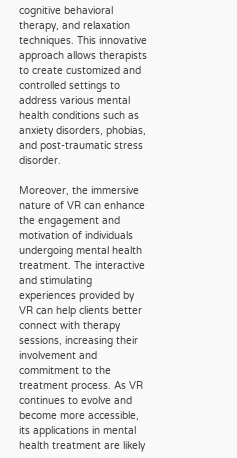cognitive behavioral therapy, and relaxation techniques. This innovative approach allows therapists to create customized and controlled settings to address various mental health conditions such as anxiety disorders, phobias, and post-traumatic stress disorder.

Moreover, the immersive nature of VR can enhance the engagement and motivation of individuals undergoing mental health treatment. The interactive and stimulating experiences provided by VR can help clients better connect with therapy sessions, increasing their involvement and commitment to the treatment process. As VR continues to evolve and become more accessible, its applications in mental health treatment are likely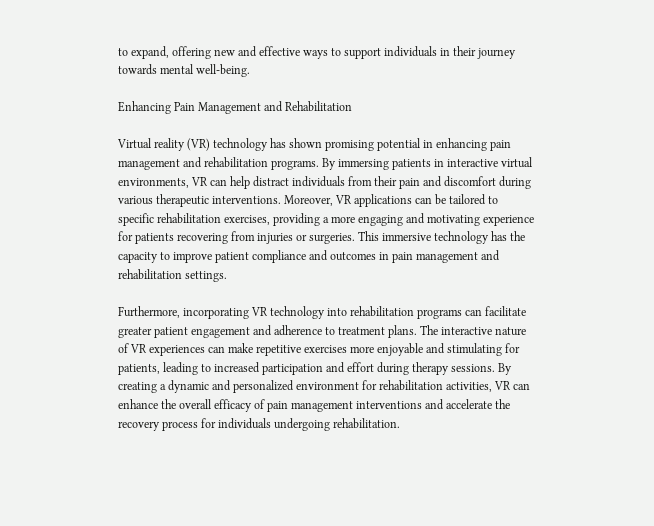to expand, offering new and effective ways to support individuals in their journey towards mental well-being.

Enhancing Pain Management and Rehabilitation

Virtual reality (VR) technology has shown promising potential in enhancing pain management and rehabilitation programs. By immersing patients in interactive virtual environments, VR can help distract individuals from their pain and discomfort during various therapeutic interventions. Moreover, VR applications can be tailored to specific rehabilitation exercises, providing a more engaging and motivating experience for patients recovering from injuries or surgeries. This immersive technology has the capacity to improve patient compliance and outcomes in pain management and rehabilitation settings.

Furthermore, incorporating VR technology into rehabilitation programs can facilitate greater patient engagement and adherence to treatment plans. The interactive nature of VR experiences can make repetitive exercises more enjoyable and stimulating for patients, leading to increased participation and effort during therapy sessions. By creating a dynamic and personalized environment for rehabilitation activities, VR can enhance the overall efficacy of pain management interventions and accelerate the recovery process for individuals undergoing rehabilitation.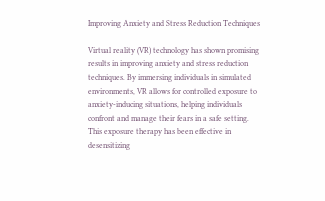Improving Anxiety and Stress Reduction Techniques

Virtual reality (VR) technology has shown promising results in improving anxiety and stress reduction techniques. By immersing individuals in simulated environments, VR allows for controlled exposure to anxiety-inducing situations, helping individuals confront and manage their fears in a safe setting. This exposure therapy has been effective in desensitizing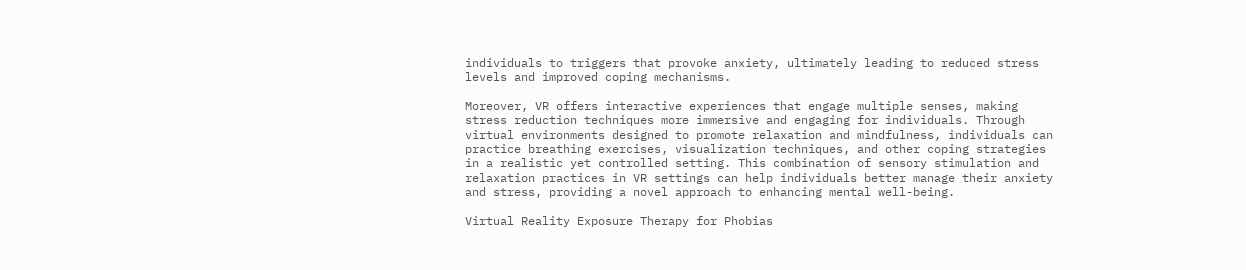individuals to triggers that provoke anxiety, ultimately leading to reduced stress levels and improved coping mechanisms.

Moreover, VR offers interactive experiences that engage multiple senses, making stress reduction techniques more immersive and engaging for individuals. Through virtual environments designed to promote relaxation and mindfulness, individuals can practice breathing exercises, visualization techniques, and other coping strategies in a realistic yet controlled setting. This combination of sensory stimulation and relaxation practices in VR settings can help individuals better manage their anxiety and stress, providing a novel approach to enhancing mental well-being.

Virtual Reality Exposure Therapy for Phobias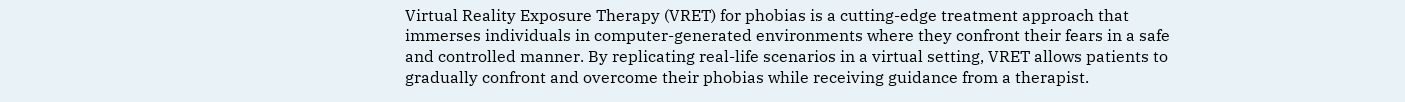Virtual Reality Exposure Therapy (VRET) for phobias is a cutting-edge treatment approach that immerses individuals in computer-generated environments where they confront their fears in a safe and controlled manner. By replicating real-life scenarios in a virtual setting, VRET allows patients to gradually confront and overcome their phobias while receiving guidance from a therapist.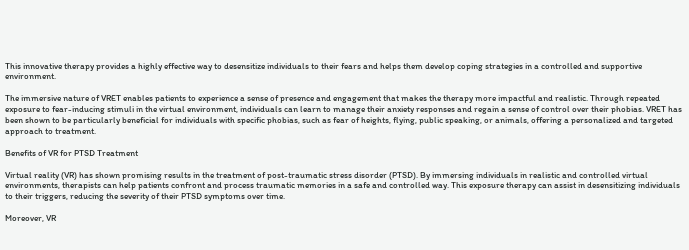This innovative therapy provides a highly effective way to desensitize individuals to their fears and helps them develop coping strategies in a controlled and supportive environment.

The immersive nature of VRET enables patients to experience a sense of presence and engagement that makes the therapy more impactful and realistic. Through repeated exposure to fear-inducing stimuli in the virtual environment, individuals can learn to manage their anxiety responses and regain a sense of control over their phobias. VRET has been shown to be particularly beneficial for individuals with specific phobias, such as fear of heights, flying, public speaking, or animals, offering a personalized and targeted approach to treatment.

Benefits of VR for PTSD Treatment

Virtual reality (VR) has shown promising results in the treatment of post-traumatic stress disorder (PTSD). By immersing individuals in realistic and controlled virtual environments, therapists can help patients confront and process traumatic memories in a safe and controlled way. This exposure therapy can assist in desensitizing individuals to their triggers, reducing the severity of their PTSD symptoms over time.

Moreover, VR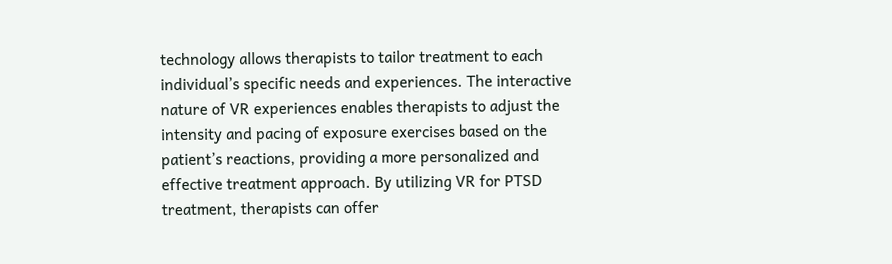technology allows therapists to tailor treatment to each individual’s specific needs and experiences. The interactive nature of VR experiences enables therapists to adjust the intensity and pacing of exposure exercises based on the patient’s reactions, providing a more personalized and effective treatment approach. By utilizing VR for PTSD treatment, therapists can offer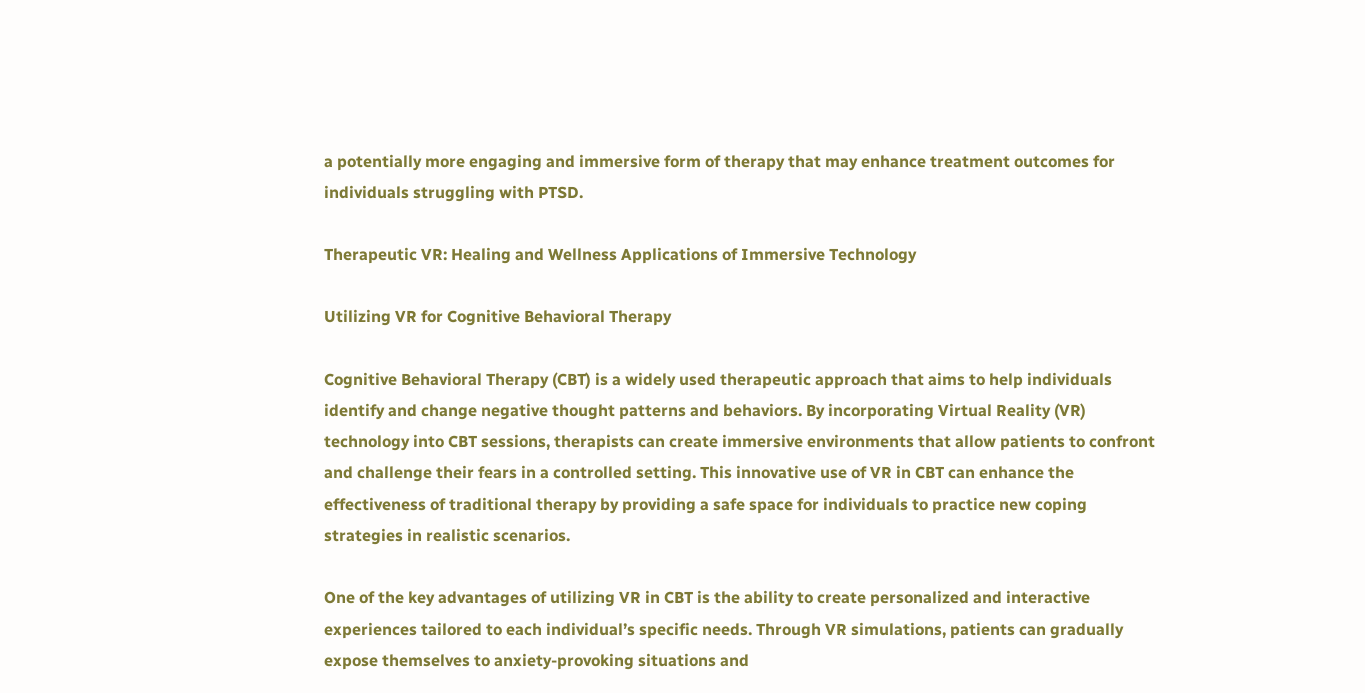a potentially more engaging and immersive form of therapy that may enhance treatment outcomes for individuals struggling with PTSD.

Therapeutic VR: Healing and Wellness Applications of Immersive Technology

Utilizing VR for Cognitive Behavioral Therapy

Cognitive Behavioral Therapy (CBT) is a widely used therapeutic approach that aims to help individuals identify and change negative thought patterns and behaviors. By incorporating Virtual Reality (VR) technology into CBT sessions, therapists can create immersive environments that allow patients to confront and challenge their fears in a controlled setting. This innovative use of VR in CBT can enhance the effectiveness of traditional therapy by providing a safe space for individuals to practice new coping strategies in realistic scenarios.

One of the key advantages of utilizing VR in CBT is the ability to create personalized and interactive experiences tailored to each individual’s specific needs. Through VR simulations, patients can gradually expose themselves to anxiety-provoking situations and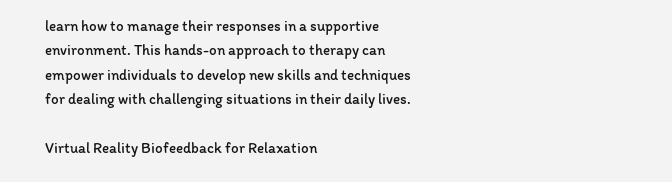learn how to manage their responses in a supportive environment. This hands-on approach to therapy can empower individuals to develop new skills and techniques for dealing with challenging situations in their daily lives.

Virtual Reality Biofeedback for Relaxation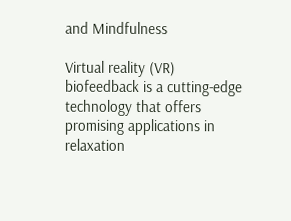and Mindfulness

Virtual reality (VR) biofeedback is a cutting-edge technology that offers promising applications in relaxation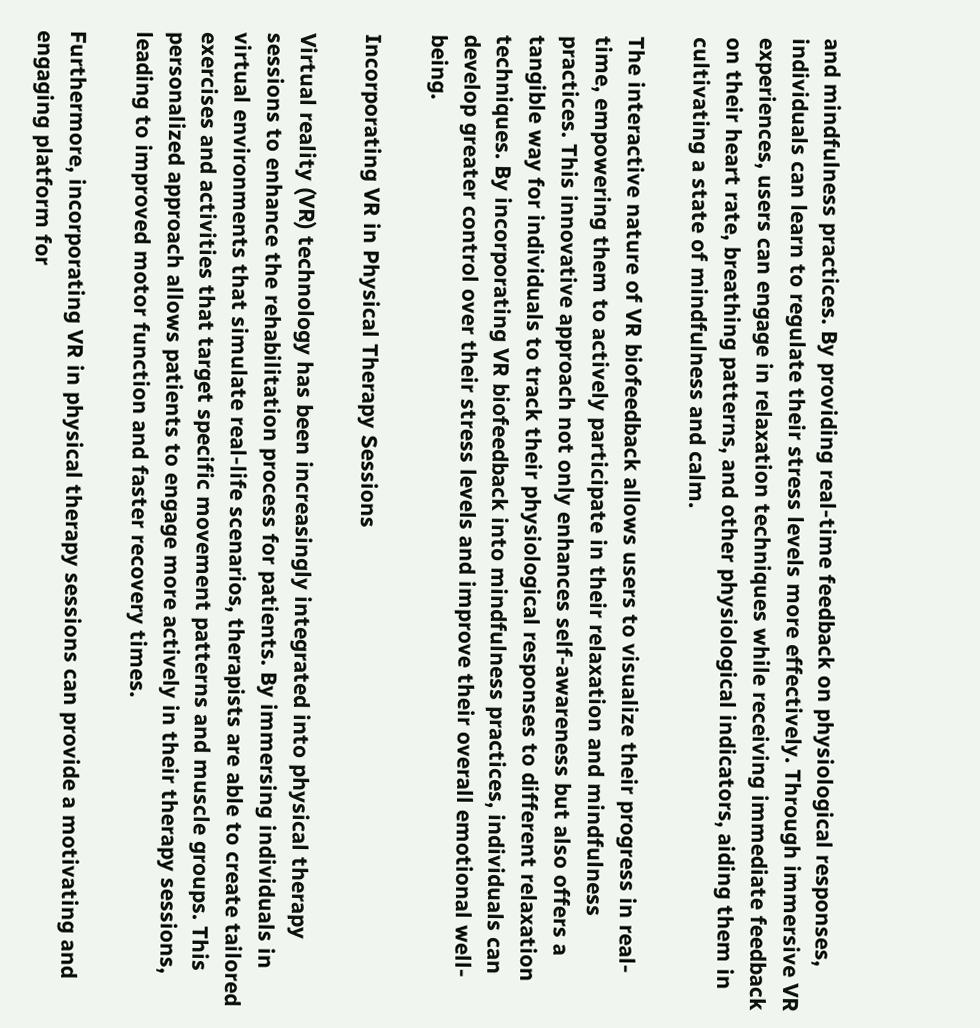and mindfulness practices. By providing real-time feedback on physiological responses, individuals can learn to regulate their stress levels more effectively. Through immersive VR experiences, users can engage in relaxation techniques while receiving immediate feedback on their heart rate, breathing patterns, and other physiological indicators, aiding them in cultivating a state of mindfulness and calm.

The interactive nature of VR biofeedback allows users to visualize their progress in real-time, empowering them to actively participate in their relaxation and mindfulness practices. This innovative approach not only enhances self-awareness but also offers a tangible way for individuals to track their physiological responses to different relaxation techniques. By incorporating VR biofeedback into mindfulness practices, individuals can develop greater control over their stress levels and improve their overall emotional well-being.

Incorporating VR in Physical Therapy Sessions

Virtual reality (VR) technology has been increasingly integrated into physical therapy sessions to enhance the rehabilitation process for patients. By immersing individuals in virtual environments that simulate real-life scenarios, therapists are able to create tailored exercises and activities that target specific movement patterns and muscle groups. This personalized approach allows patients to engage more actively in their therapy sessions, leading to improved motor function and faster recovery times.

Furthermore, incorporating VR in physical therapy sessions can provide a motivating and engaging platform for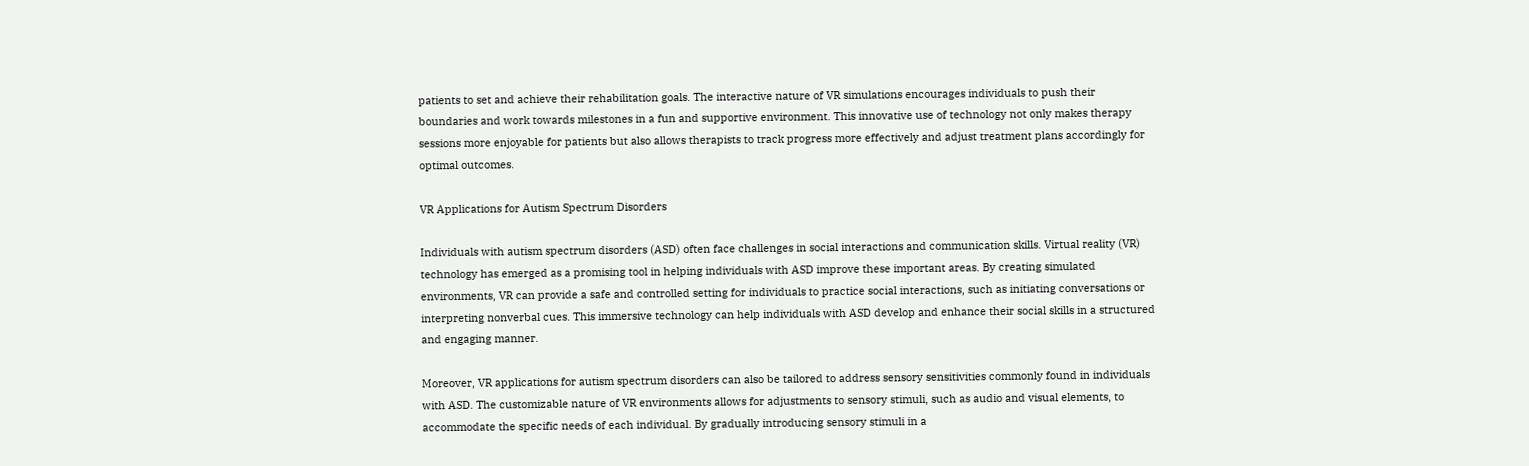patients to set and achieve their rehabilitation goals. The interactive nature of VR simulations encourages individuals to push their boundaries and work towards milestones in a fun and supportive environment. This innovative use of technology not only makes therapy sessions more enjoyable for patients but also allows therapists to track progress more effectively and adjust treatment plans accordingly for optimal outcomes.

VR Applications for Autism Spectrum Disorders

Individuals with autism spectrum disorders (ASD) often face challenges in social interactions and communication skills. Virtual reality (VR) technology has emerged as a promising tool in helping individuals with ASD improve these important areas. By creating simulated environments, VR can provide a safe and controlled setting for individuals to practice social interactions, such as initiating conversations or interpreting nonverbal cues. This immersive technology can help individuals with ASD develop and enhance their social skills in a structured and engaging manner.

Moreover, VR applications for autism spectrum disorders can also be tailored to address sensory sensitivities commonly found in individuals with ASD. The customizable nature of VR environments allows for adjustments to sensory stimuli, such as audio and visual elements, to accommodate the specific needs of each individual. By gradually introducing sensory stimuli in a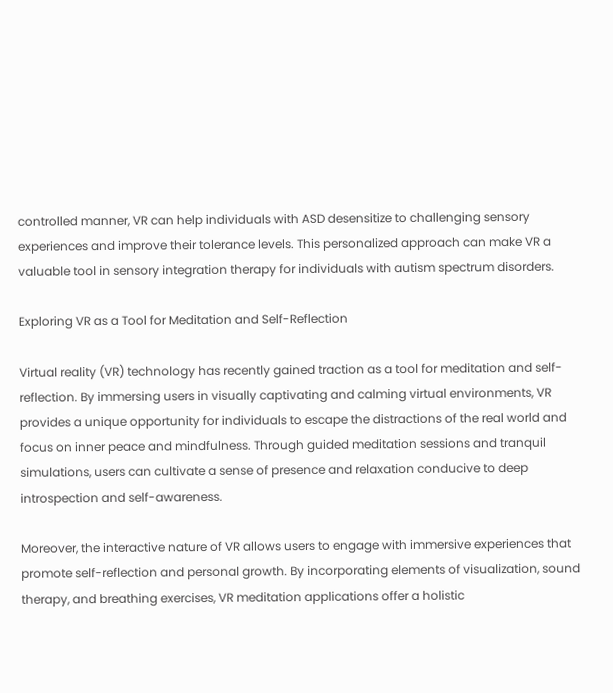controlled manner, VR can help individuals with ASD desensitize to challenging sensory experiences and improve their tolerance levels. This personalized approach can make VR a valuable tool in sensory integration therapy for individuals with autism spectrum disorders.

Exploring VR as a Tool for Meditation and Self-Reflection

Virtual reality (VR) technology has recently gained traction as a tool for meditation and self-reflection. By immersing users in visually captivating and calming virtual environments, VR provides a unique opportunity for individuals to escape the distractions of the real world and focus on inner peace and mindfulness. Through guided meditation sessions and tranquil simulations, users can cultivate a sense of presence and relaxation conducive to deep introspection and self-awareness.

Moreover, the interactive nature of VR allows users to engage with immersive experiences that promote self-reflection and personal growth. By incorporating elements of visualization, sound therapy, and breathing exercises, VR meditation applications offer a holistic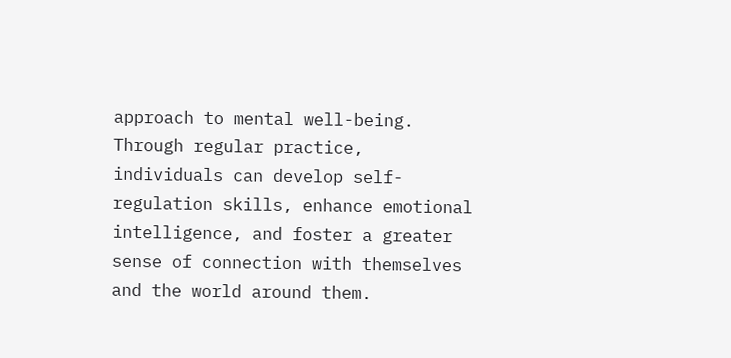approach to mental well-being. Through regular practice, individuals can develop self-regulation skills, enhance emotional intelligence, and foster a greater sense of connection with themselves and the world around them.